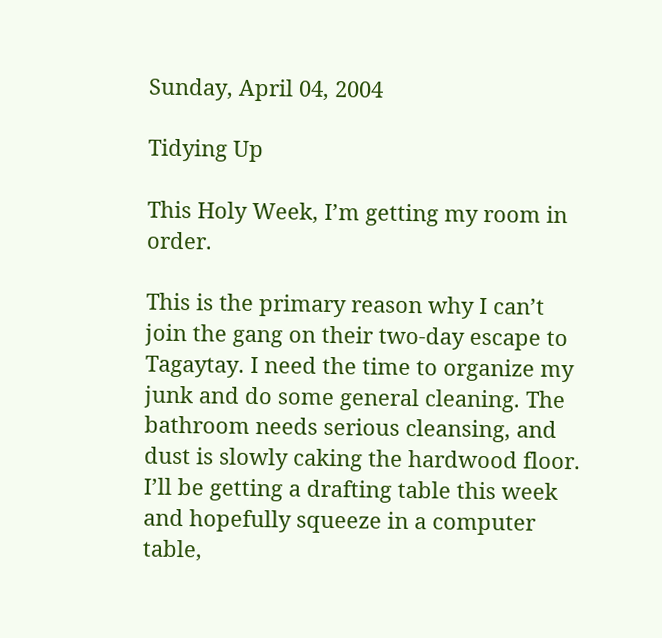Sunday, April 04, 2004

Tidying Up

This Holy Week, I’m getting my room in order.

This is the primary reason why I can’t join the gang on their two-day escape to Tagaytay. I need the time to organize my junk and do some general cleaning. The bathroom needs serious cleansing, and dust is slowly caking the hardwood floor. I’ll be getting a drafting table this week and hopefully squeeze in a computer table,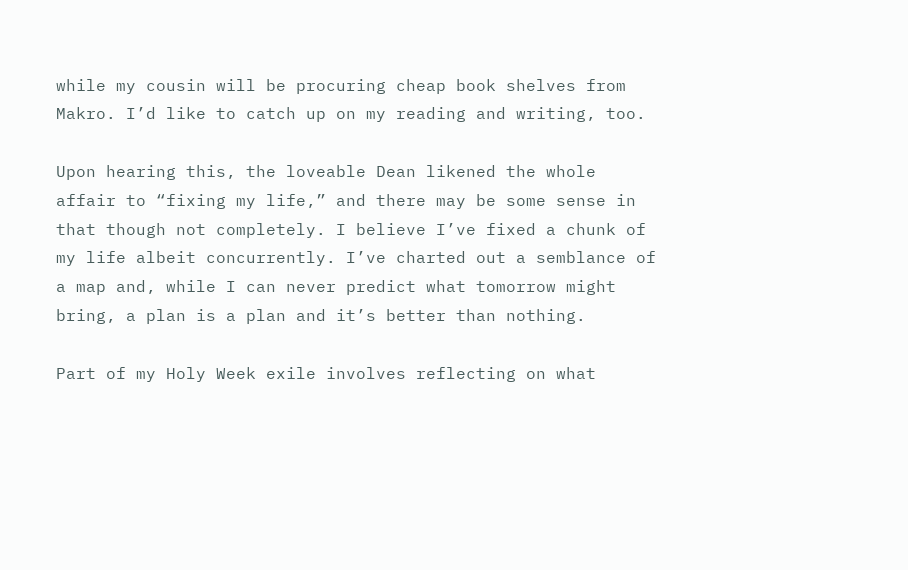while my cousin will be procuring cheap book shelves from Makro. I’d like to catch up on my reading and writing, too.

Upon hearing this, the loveable Dean likened the whole affair to “fixing my life,” and there may be some sense in that though not completely. I believe I’ve fixed a chunk of my life albeit concurrently. I’ve charted out a semblance of a map and, while I can never predict what tomorrow might bring, a plan is a plan and it’s better than nothing.

Part of my Holy Week exile involves reflecting on what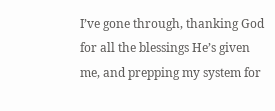I’ve gone through, thanking God for all the blessings He’s given me, and prepping my system for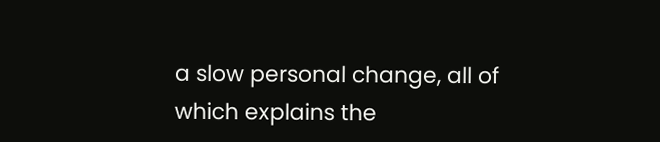a slow personal change, all of which explains the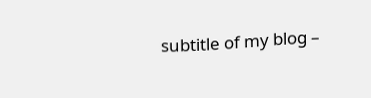subtitle of my blog –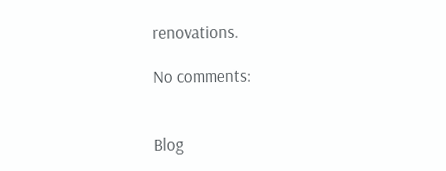renovations.

No comments:


Blog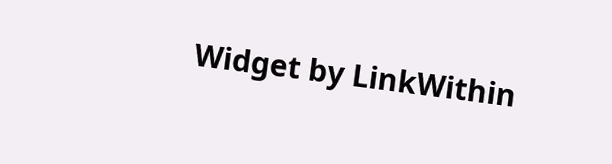Widget by LinkWithin